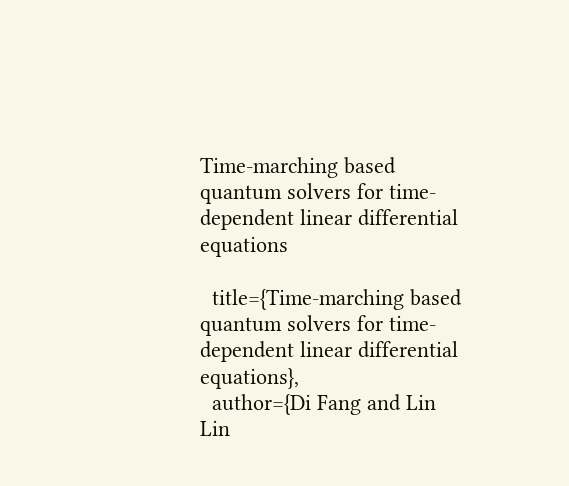Time-marching based quantum solvers for time-dependent linear differential equations

  title={Time-marching based quantum solvers for time-dependent linear differential equations},
  author={Di Fang and Lin Lin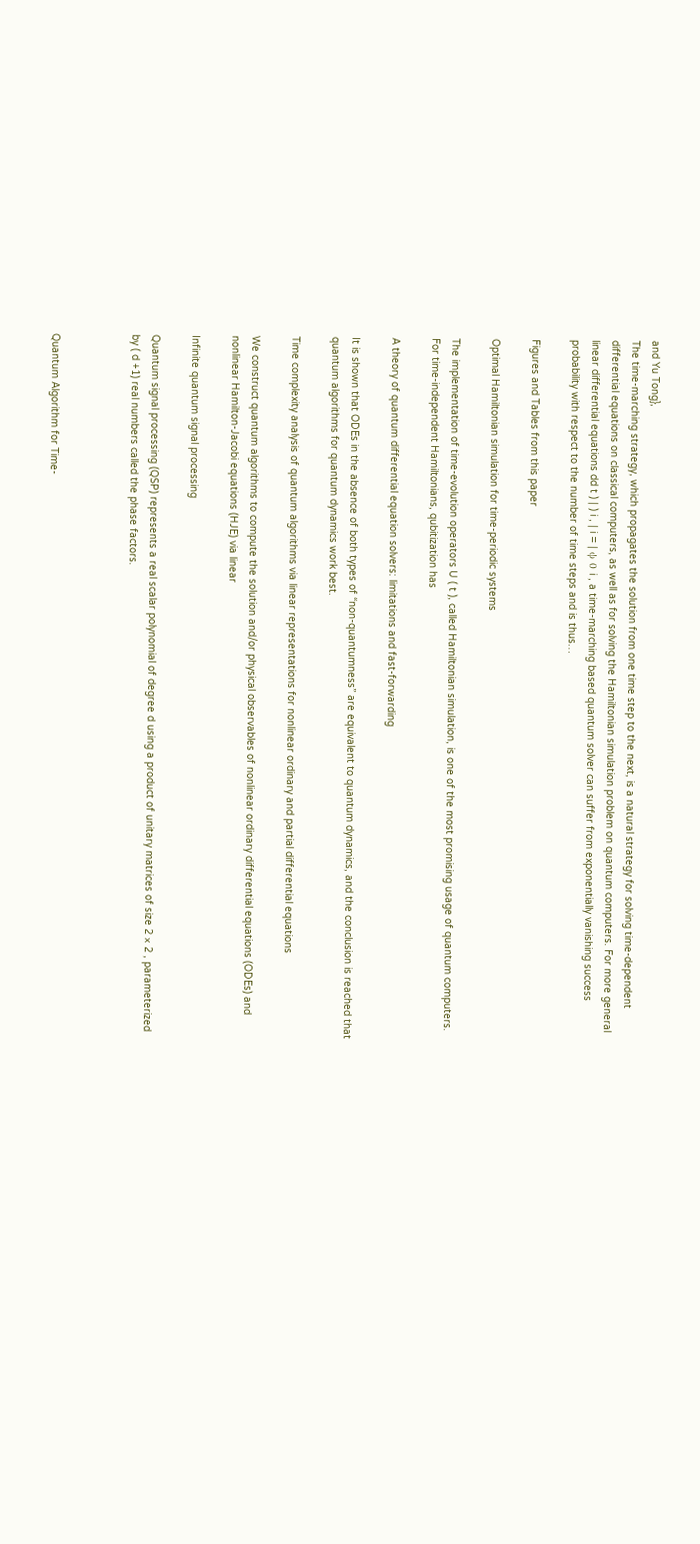and Yu Tong},
The time-marching strategy, which propagates the solution from one time step to the next, is a natural strategy for solving time-dependent differential equations on classical computers, as well as for solving the Hamiltonian simulation problem on quantum computers. For more general linear differential equations dd t ) | ) i , | i = | ψ 0 i , a time-marching based quantum solver can suffer from exponentially vanishing success probability with respect to the number of time steps and is thus…

Figures and Tables from this paper

Optimal Hamiltonian simulation for time-periodic systems

The implementation of time-evolution operators U ( t ), called Hamiltonian simulation, is one of the most promising usage of quantum computers. For time-independent Hamiltonians, qubitization has

A theory of quantum differential equation solvers: limitations and fast-forwarding

It is shown that ODEs in the absence of both types of “non-quantumness” are equivalent to quantum dynamics, and the conclusion is reached that quantum algorithms for quantum dynamics work best.

Time complexity analysis of quantum algorithms via linear representations for nonlinear ordinary and partial differential equations

We construct quantum algorithms to compute the solution and/or physical observables of nonlinear ordinary differential equations (ODEs) and nonlinear Hamilton-Jacobi equations (HJE) via linear

Infinite quantum signal processing

Quantum signal processing (QSP) represents a real scalar polynomial of degree d using a product of unitary matrices of size 2 × 2 , parameterized by ( d +1) real numbers called the phase factors.



Quantum Algorithm for Time-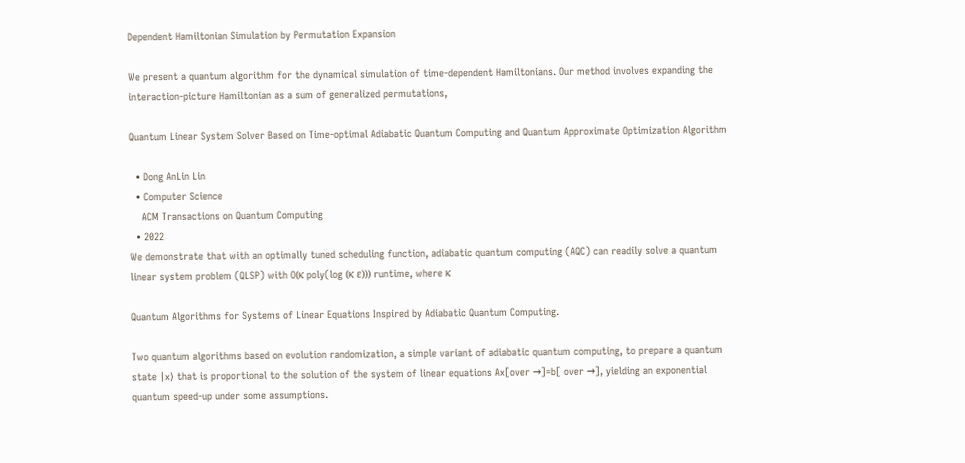Dependent Hamiltonian Simulation by Permutation Expansion

We present a quantum algorithm for the dynamical simulation of time-dependent Hamiltonians. Our method involves expanding the interaction-picture Hamiltonian as a sum of generalized permutations,

Quantum Linear System Solver Based on Time-optimal Adiabatic Quantum Computing and Quantum Approximate Optimization Algorithm

  • Dong AnLin Lin
  • Computer Science
    ACM Transactions on Quantum Computing
  • 2022
We demonstrate that with an optimally tuned scheduling function, adiabatic quantum computing (AQC) can readily solve a quantum linear system problem (QLSP) with O(κ poly(log (κ ε))) runtime, where κ

Quantum Algorithms for Systems of Linear Equations Inspired by Adiabatic Quantum Computing.

Two quantum algorithms based on evolution randomization, a simple variant of adiabatic quantum computing, to prepare a quantum state |x⟩ that is proportional to the solution of the system of linear equations Ax[over →]=b[ over →], yielding an exponential quantum speed-up under some assumptions.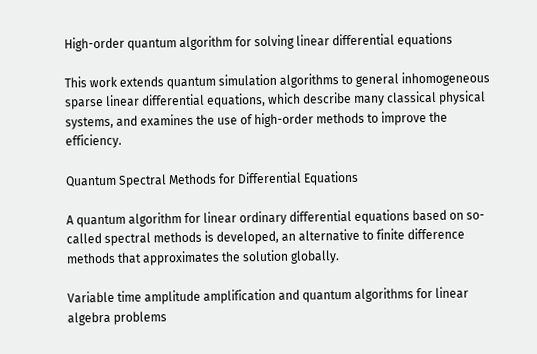High-order quantum algorithm for solving linear differential equations

This work extends quantum simulation algorithms to general inhomogeneous sparse linear differential equations, which describe many classical physical systems, and examines the use of high-order methods to improve the efficiency.

Quantum Spectral Methods for Differential Equations

A quantum algorithm for linear ordinary differential equations based on so-called spectral methods is developed, an alternative to finite difference methods that approximates the solution globally.

Variable time amplitude amplification and quantum algorithms for linear algebra problems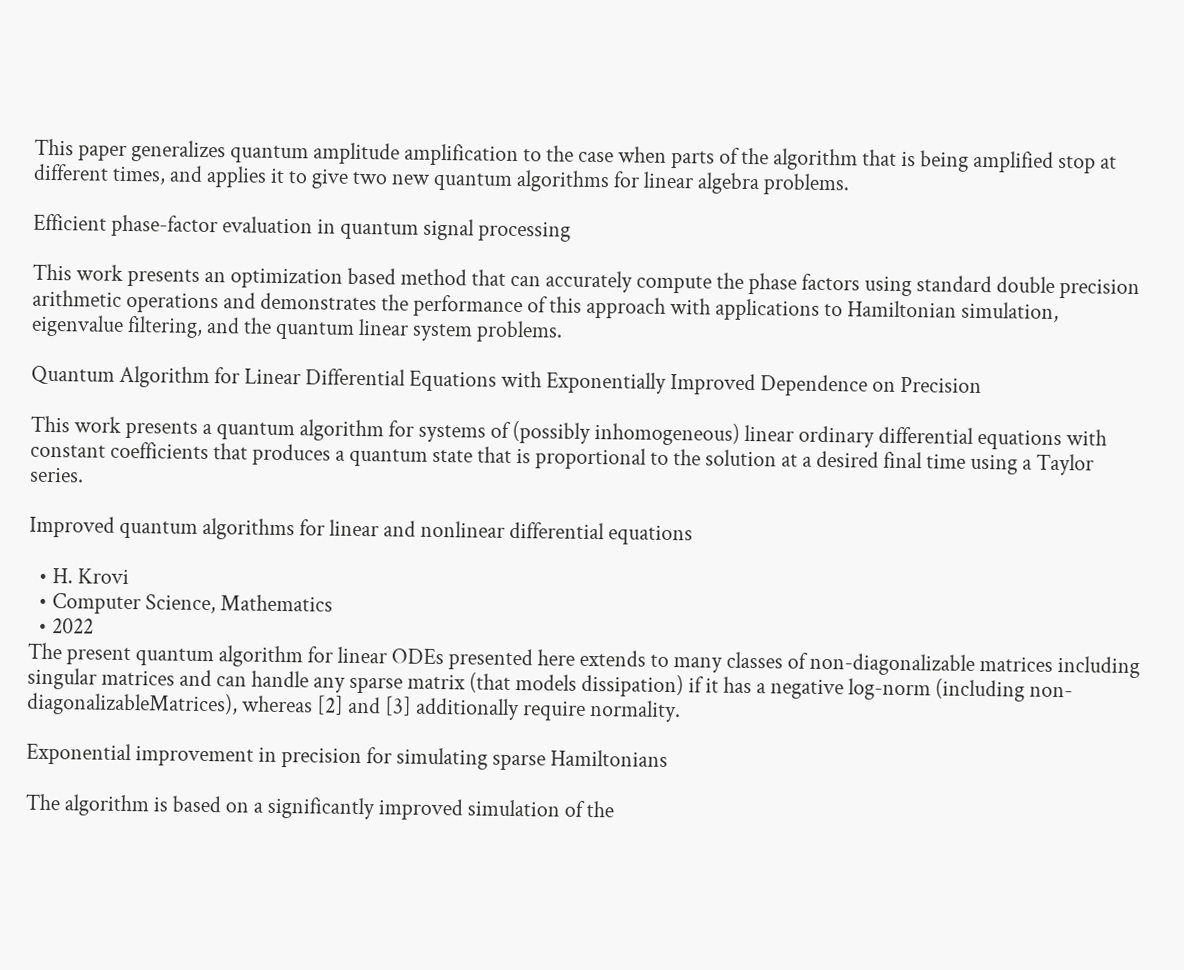This paper generalizes quantum amplitude amplification to the case when parts of the algorithm that is being amplified stop at different times, and applies it to give two new quantum algorithms for linear algebra problems.

Efficient phase-factor evaluation in quantum signal processing

This work presents an optimization based method that can accurately compute the phase factors using standard double precision arithmetic operations and demonstrates the performance of this approach with applications to Hamiltonian simulation, eigenvalue filtering, and the quantum linear system problems.

Quantum Algorithm for Linear Differential Equations with Exponentially Improved Dependence on Precision

This work presents a quantum algorithm for systems of (possibly inhomogeneous) linear ordinary differential equations with constant coefficients that produces a quantum state that is proportional to the solution at a desired final time using a Taylor series.

Improved quantum algorithms for linear and nonlinear differential equations

  • H. Krovi
  • Computer Science, Mathematics
  • 2022
The present quantum algorithm for linear ODEs presented here extends to many classes of non-diagonalizable matrices including singular matrices and can handle any sparse matrix (that models dissipation) if it has a negative log-norm (including non- diagonalizableMatrices), whereas [2] and [3] additionally require normality.

Exponential improvement in precision for simulating sparse Hamiltonians

The algorithm is based on a significantly improved simulation of the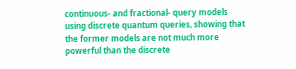continuous- and fractional- query models using discrete quantum queries, showing that the former models are not much more powerful than the discrete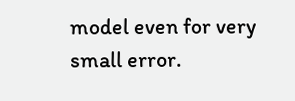model even for very small error.